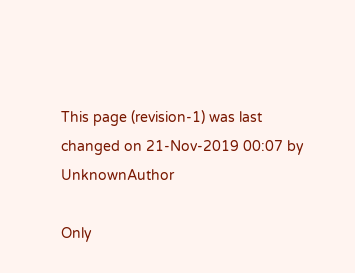This page (revision-1) was last changed on 21-Nov-2019 00:07 by UnknownAuthor

Only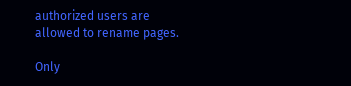authorized users are allowed to rename pages.

Only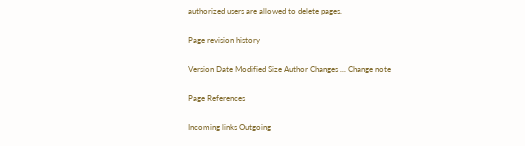authorized users are allowed to delete pages.

Page revision history

Version Date Modified Size Author Changes ... Change note

Page References

Incoming links Outgoing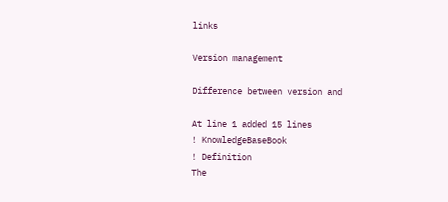links

Version management

Difference between version and

At line 1 added 15 lines
! KnowledgeBaseBook
! Definition
The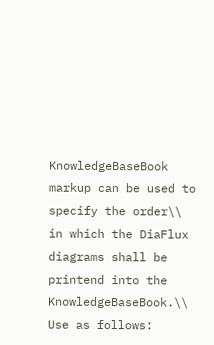KnowledgeBaseBook markup can be used to specify the order\\
in which the DiaFlux diagrams shall be printend into the KnowledgeBaseBook.\\
Use as follows: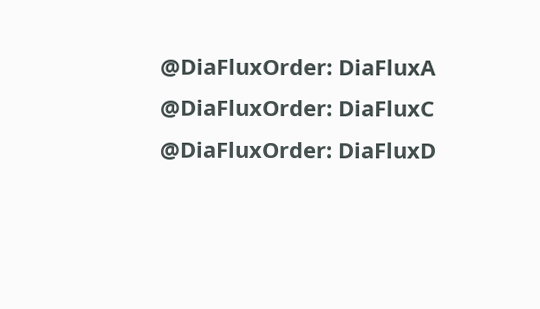@DiaFluxOrder: DiaFluxA
@DiaFluxOrder: DiaFluxC
@DiaFluxOrder: DiaFluxD